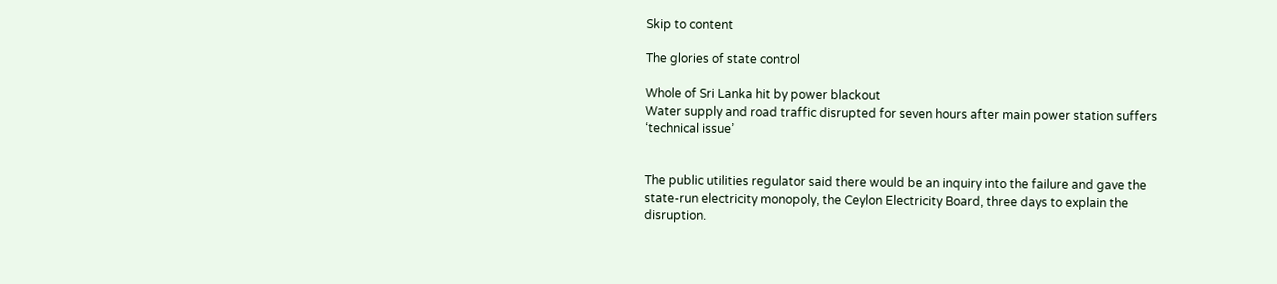Skip to content

The glories of state control

Whole of Sri Lanka hit by power blackout
Water supply and road traffic disrupted for seven hours after main power station suffers ‘technical issue’


The public utilities regulator said there would be an inquiry into the failure and gave the state-run electricity monopoly, the Ceylon Electricity Board, three days to explain the disruption.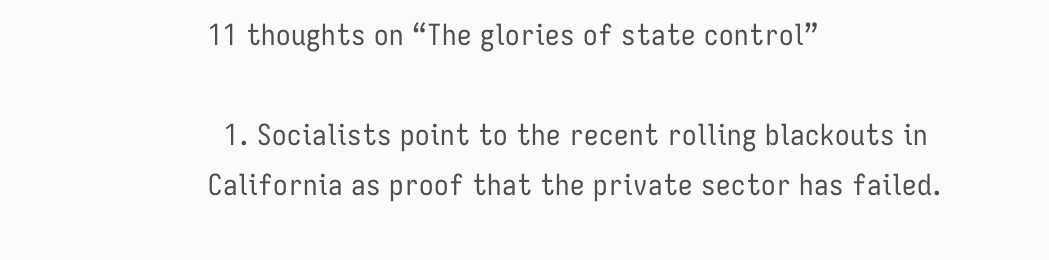11 thoughts on “The glories of state control”

  1. Socialists point to the recent rolling blackouts in California as proof that the private sector has failed.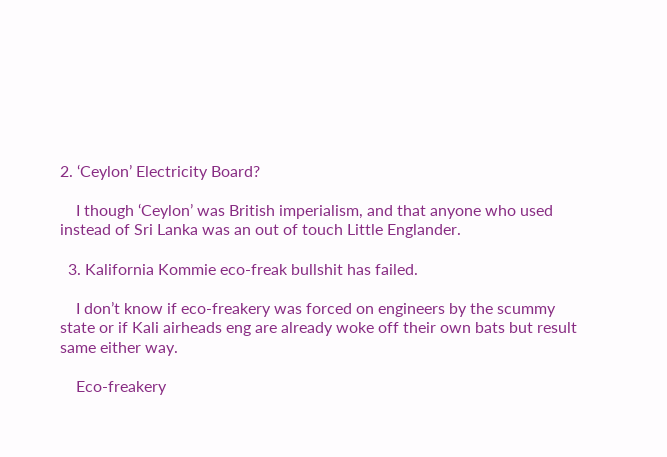2. ‘Ceylon’ Electricity Board?

    I though ‘Ceylon’ was British imperialism, and that anyone who used instead of Sri Lanka was an out of touch Little Englander.

  3. Kalifornia Kommie eco-freak bullshit has failed.

    I don’t know if eco-freakery was forced on engineers by the scummy state or if Kali airheads eng are already woke off their own bats but result same either way.

    Eco-freakery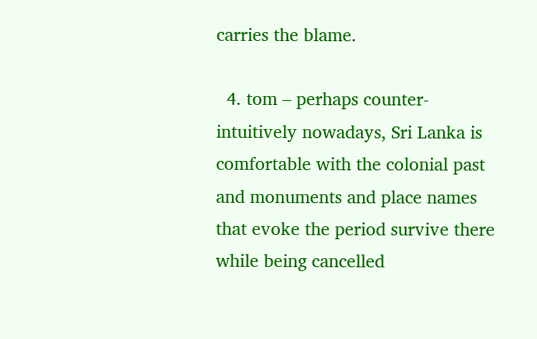carries the blame.

  4. tom – perhaps counter-intuitively nowadays, Sri Lanka is comfortable with the colonial past and monuments and place names that evoke the period survive there while being cancelled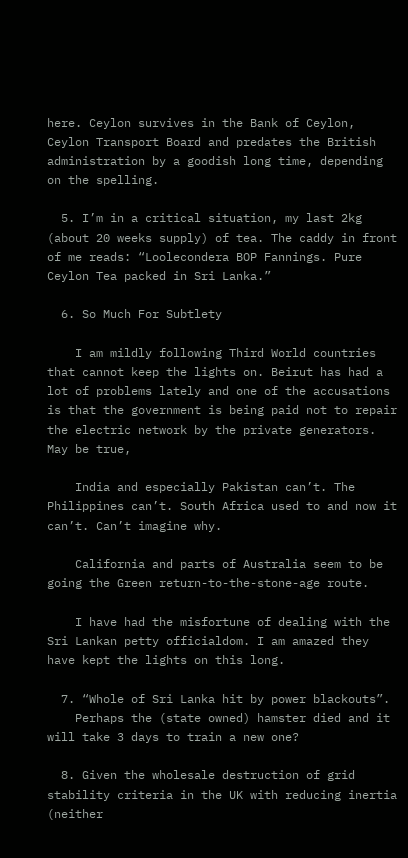here. Ceylon survives in the Bank of Ceylon, Ceylon Transport Board and predates the British administration by a goodish long time, depending on the spelling.

  5. I’m in a critical situation, my last 2kg (about 20 weeks supply) of tea. The caddy in front of me reads: “Loolecondera BOP Fannings. Pure Ceylon Tea packed in Sri Lanka.”

  6. So Much For Subtlety

    I am mildly following Third World countries that cannot keep the lights on. Beirut has had a lot of problems lately and one of the accusations is that the government is being paid not to repair the electric network by the private generators. May be true,

    India and especially Pakistan can’t. The Philippines can’t. South Africa used to and now it can’t. Can’t imagine why.

    California and parts of Australia seem to be going the Green return-to-the-stone-age route.

    I have had the misfortune of dealing with the Sri Lankan petty officialdom. I am amazed they have kept the lights on this long.

  7. “Whole of Sri Lanka hit by power blackouts”.
    Perhaps the (state owned) hamster died and it will take 3 days to train a new one?

  8. Given the wholesale destruction of grid stability criteria in the UK with reducing inertia (neither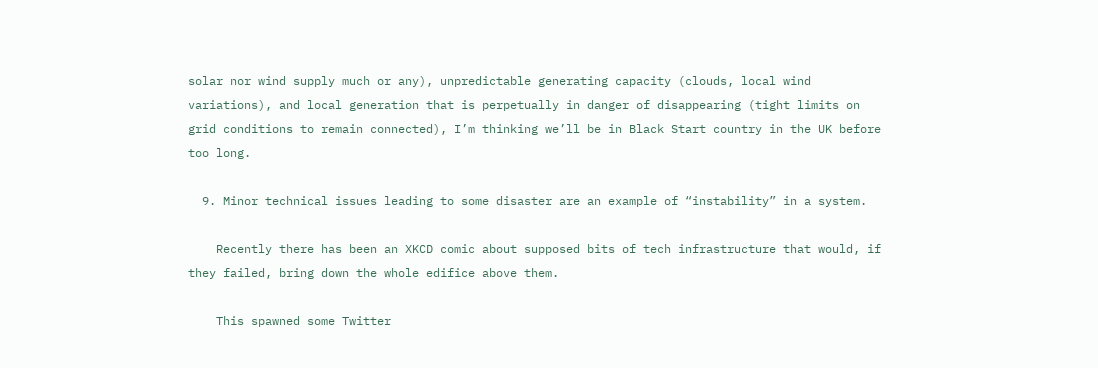solar nor wind supply much or any), unpredictable generating capacity (clouds, local wind variations), and local generation that is perpetually in danger of disappearing (tight limits on grid conditions to remain connected), I’m thinking we’ll be in Black Start country in the UK before too long.

  9. Minor technical issues leading to some disaster are an example of “instability” in a system.

    Recently there has been an XKCD comic about supposed bits of tech infrastructure that would, if they failed, bring down the whole edifice above them.

    This spawned some Twitter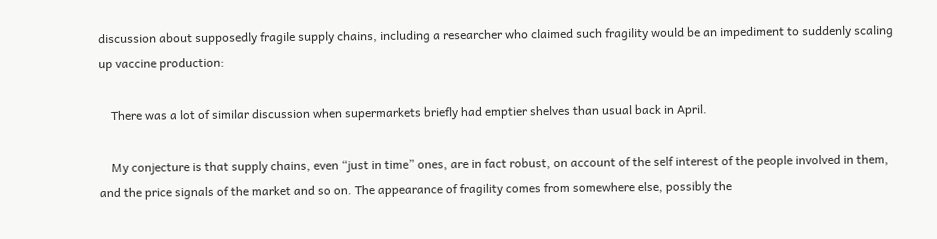discussion about supposedly fragile supply chains, including a researcher who claimed such fragility would be an impediment to suddenly scaling up vaccine production:

    There was a lot of similar discussion when supermarkets briefly had emptier shelves than usual back in April.

    My conjecture is that supply chains, even “just in time” ones, are in fact robust, on account of the self interest of the people involved in them, and the price signals of the market and so on. The appearance of fragility comes from somewhere else, possibly the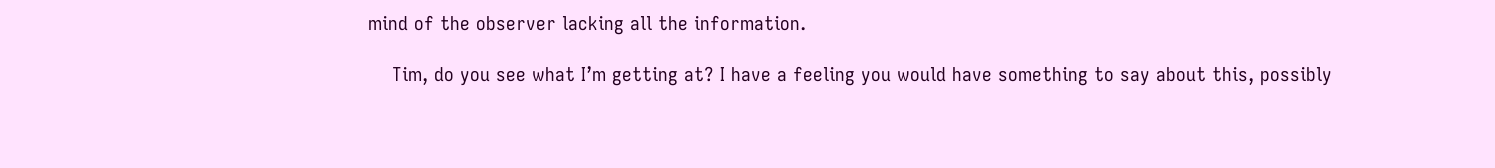mind of the observer lacking all the information.

    Tim, do you see what I’m getting at? I have a feeling you would have something to say about this, possibly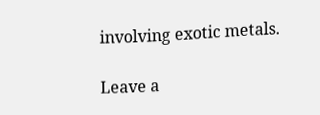involving exotic metals.

Leave a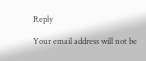Reply

Your email address will not be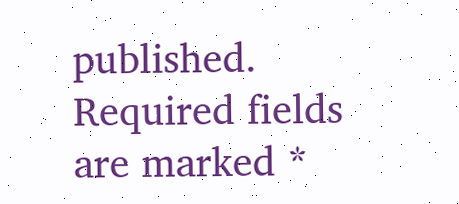published. Required fields are marked *